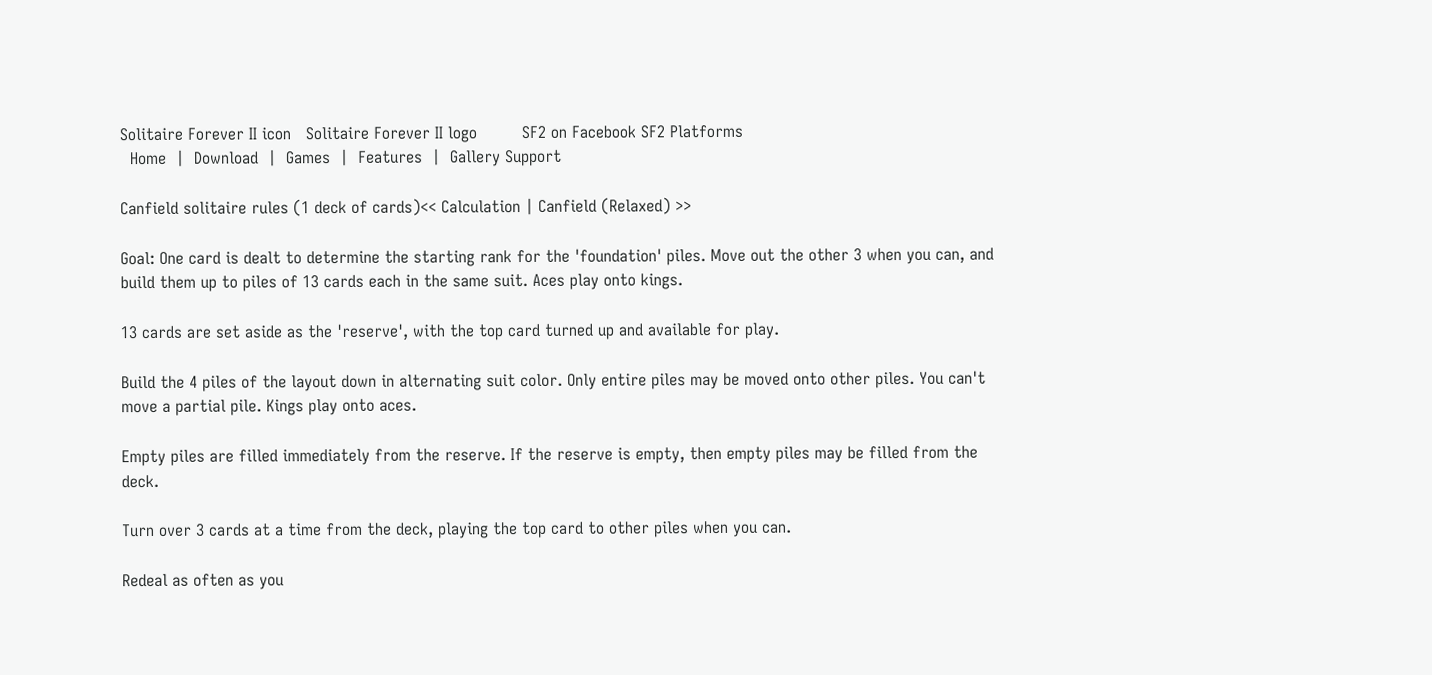Solitaire Forever II icon   Solitaire Forever II logo         SF2 on Facebook SF2 Platforms
  Home  |  Download  |  Games  |  Features  |  Gallery Support

Canfield solitaire rules (1 deck of cards)<< Calculation | Canfield (Relaxed) >>

Goal: One card is dealt to determine the starting rank for the 'foundation' piles. Move out the other 3 when you can, and build them up to piles of 13 cards each in the same suit. Aces play onto kings.

13 cards are set aside as the 'reserve', with the top card turned up and available for play.

Build the 4 piles of the layout down in alternating suit color. Only entire piles may be moved onto other piles. You can't move a partial pile. Kings play onto aces.

Empty piles are filled immediately from the reserve. If the reserve is empty, then empty piles may be filled from the deck.

Turn over 3 cards at a time from the deck, playing the top card to other piles when you can.

Redeal as often as you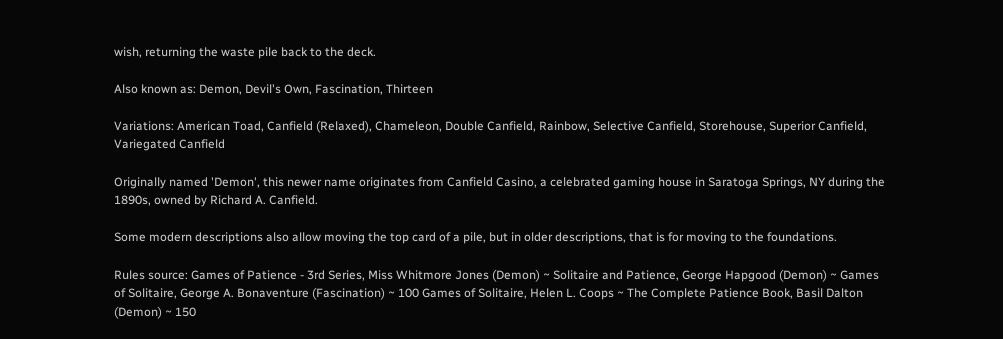wish, returning the waste pile back to the deck.

Also known as: Demon, Devil's Own, Fascination, Thirteen

Variations: American Toad, Canfield (Relaxed), Chameleon, Double Canfield, Rainbow, Selective Canfield, Storehouse, Superior Canfield, Variegated Canfield

Originally named 'Demon', this newer name originates from Canfield Casino, a celebrated gaming house in Saratoga Springs, NY during the 1890s, owned by Richard A. Canfield.

Some modern descriptions also allow moving the top card of a pile, but in older descriptions, that is for moving to the foundations.

Rules source: Games of Patience - 3rd Series, Miss Whitmore Jones (Demon) ~ Solitaire and Patience, George Hapgood (Demon) ~ Games of Solitaire, George A. Bonaventure (Fascination) ~ 100 Games of Solitaire, Helen L. Coops ~ The Complete Patience Book, Basil Dalton (Demon) ~ 150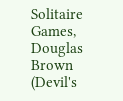Solitaire Games, Douglas Brown (Devil's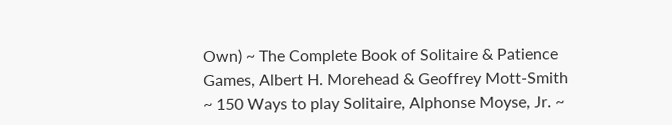Own) ~ The Complete Book of Solitaire & Patience Games, Albert H. Morehead & Geoffrey Mott-Smith ~ 150 Ways to play Solitaire, Alphonse Moyse, Jr. ~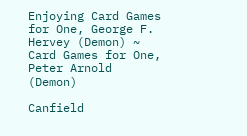Enjoying Card Games for One, George F. Hervey (Demon) ~ Card Games for One, Peter Arnold (Demon)

Canfield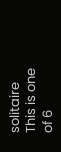solitaire
This is one of 6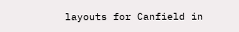layouts for Canfield in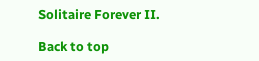Solitaire Forever II.

Back to top